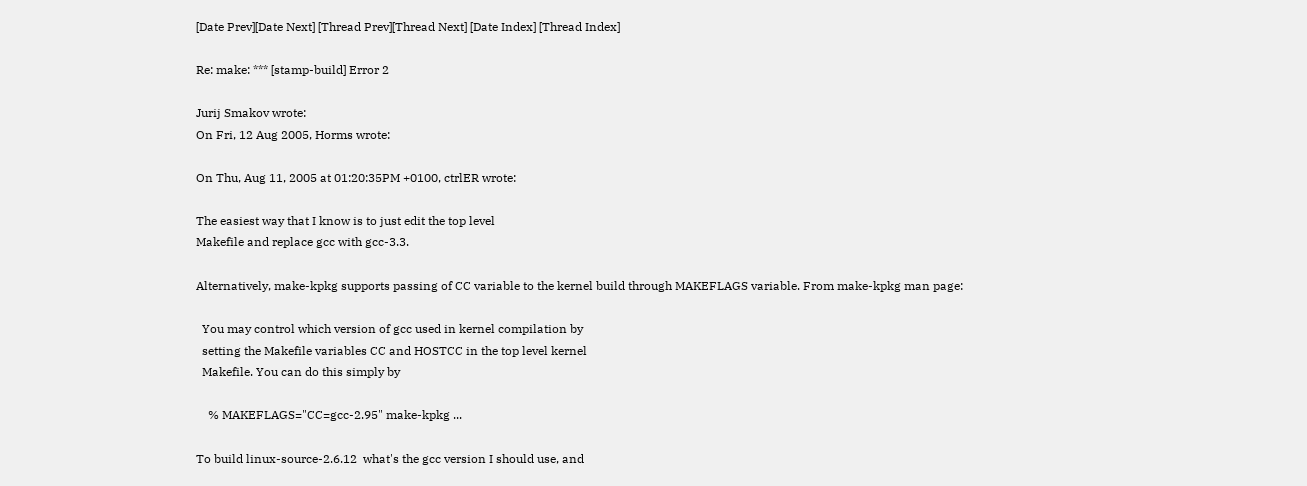[Date Prev][Date Next] [Thread Prev][Thread Next] [Date Index] [Thread Index]

Re: make: *** [stamp-build] Error 2

Jurij Smakov wrote:
On Fri, 12 Aug 2005, Horms wrote:

On Thu, Aug 11, 2005 at 01:20:35PM +0100, ctrlER wrote:

The easiest way that I know is to just edit the top level
Makefile and replace gcc with gcc-3.3.

Alternatively, make-kpkg supports passing of CC variable to the kernel build through MAKEFLAGS variable. From make-kpkg man page:

  You may control which version of gcc used in kernel compilation by
  setting the Makefile variables CC and HOSTCC in the top level kernel
  Makefile. You can do this simply by

    % MAKEFLAGS="CC=gcc-2.95" make-kpkg ...

To build linux-source-2.6.12  what's the gcc version I should use, and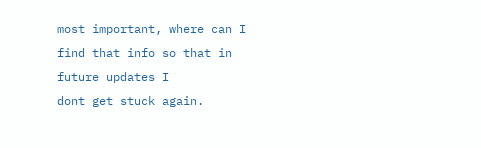most important, where can I find that info so that in future updates I
dont get stuck again.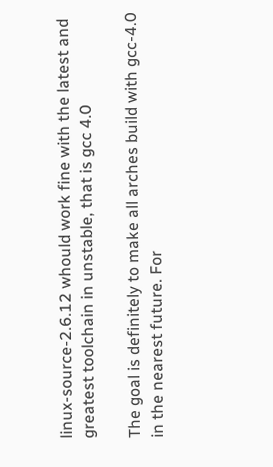linux-source-2.6.12 whould work fine with the latest and
greatest toolchain in unstable, that is gcc 4.0

The goal is definitely to make all arches build with gcc-4.0 in the nearest future. For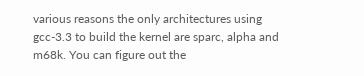various reasons the only architectures using gcc-3.3 to build the kernel are sparc, alpha and m68k. You can figure out the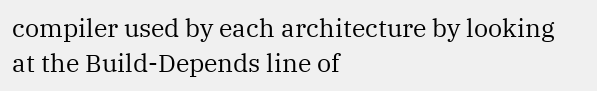compiler used by each architecture by looking at the Build-Depends line of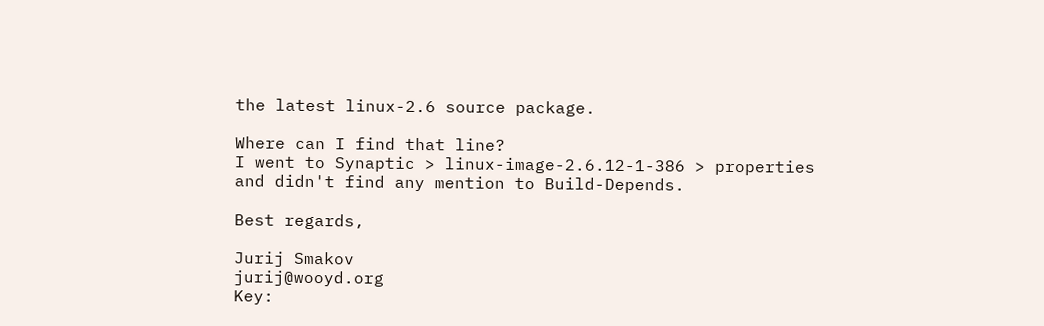the latest linux-2.6 source package.

Where can I find that line?
I went to Synaptic > linux-image-2.6.12-1-386 > properties and didn't find any mention to Build-Depends.

Best regards,

Jurij Smakov                                        jurij@wooyd.org
Key: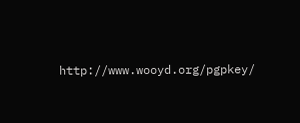http://www.wooyd.org/pgpkey/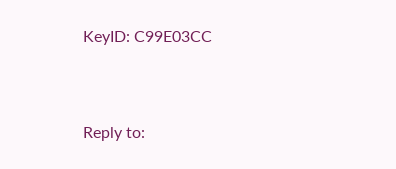KeyID: C99E03CC


Reply to: